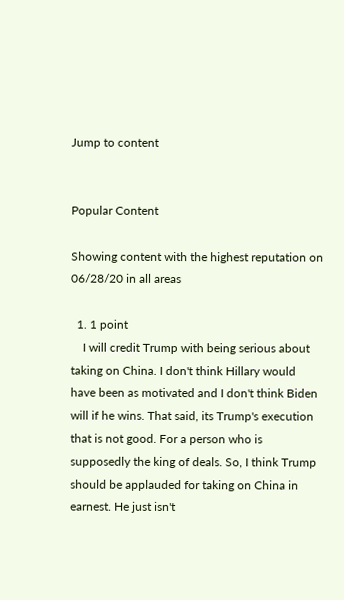Jump to content


Popular Content

Showing content with the highest reputation on 06/28/20 in all areas

  1. 1 point
    I will credit Trump with being serious about taking on China. I don't think Hillary would have been as motivated and I don't think Biden will if he wins. That said, its Trump's execution that is not good. For a person who is supposedly the king of deals. So, I think Trump should be applauded for taking on China in earnest. He just isn't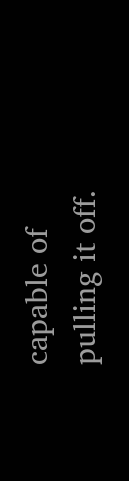capable of pulling it off.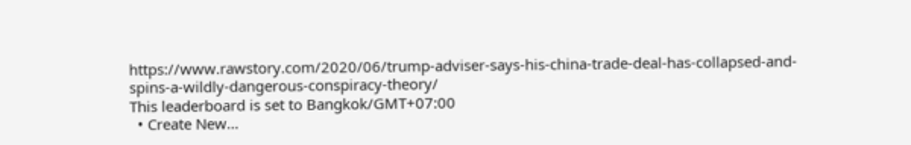https://www.rawstory.com/2020/06/trump-adviser-says-his-china-trade-deal-has-collapsed-and-spins-a-wildly-dangerous-conspiracy-theory/
This leaderboard is set to Bangkok/GMT+07:00
  • Create New...